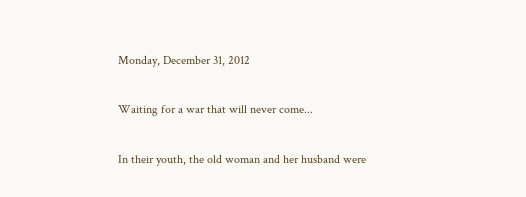Monday, December 31, 2012

Waiting for a war that will never come...

In their youth, the old woman and her husband were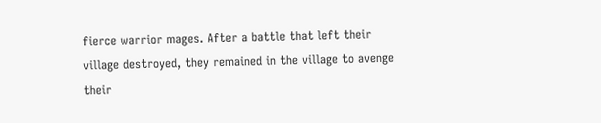fierce warrior mages. After a battle that left their village destroyed, they remained in the village to avenge their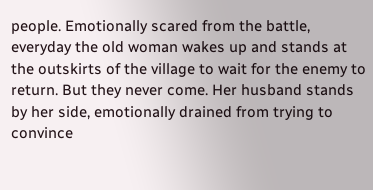people. Emotionally scared from the battle, everyday the old woman wakes up and stands at the outskirts of the village to wait for the enemy to return. But they never come. Her husband stands by her side, emotionally drained from trying to convince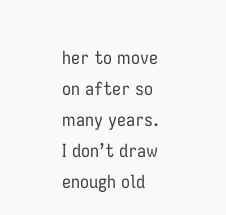her to move on after so many years.
I don’t draw enough old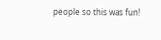people so this was fun!